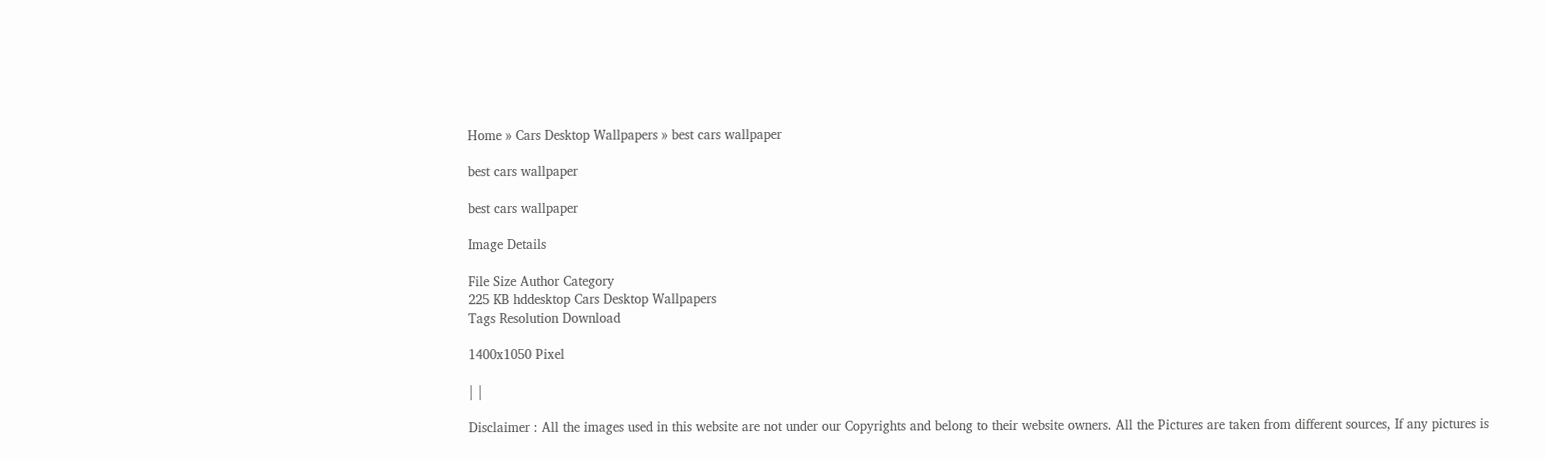Home » Cars Desktop Wallpapers » best cars wallpaper

best cars wallpaper

best cars wallpaper

Image Details

File Size Author Category
225 KB hddesktop Cars Desktop Wallpapers
Tags Resolution Download

1400x1050 Pixel

| |

Disclaimer : All the images used in this website are not under our Copyrights and belong to their website owners. All the Pictures are taken from different sources, If any pictures is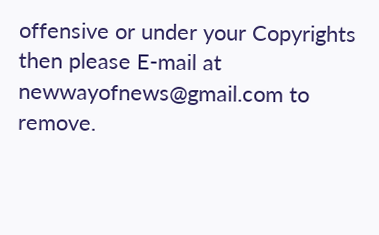offensive or under your Copyrights then please E-mail at newwayofnews@gmail.com to remove.